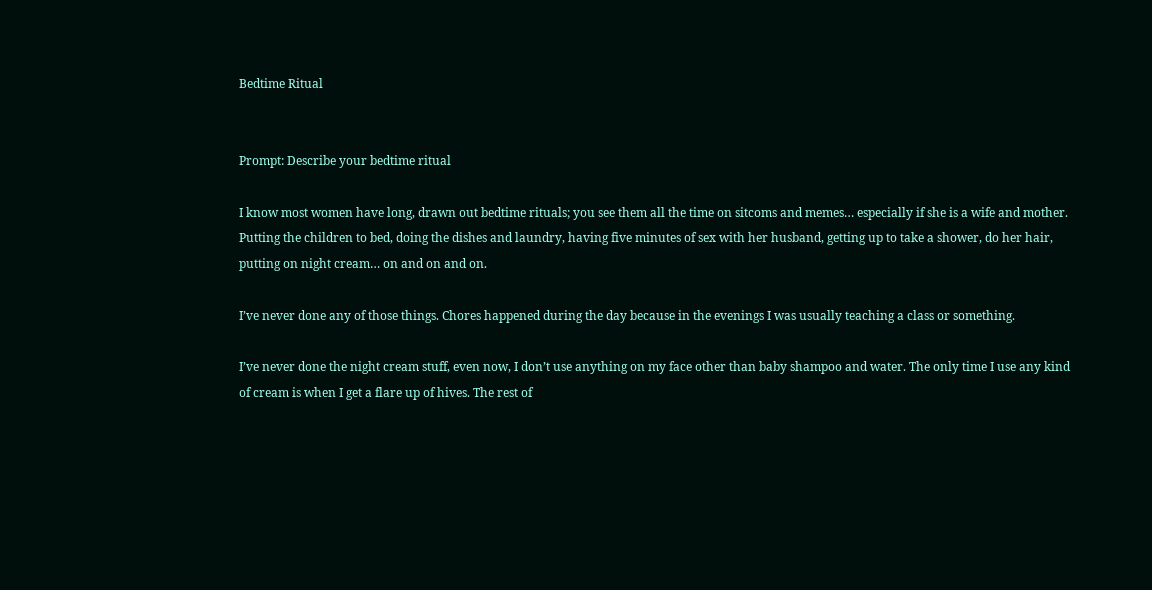Bedtime Ritual


Prompt: Describe your bedtime ritual

I know most women have long, drawn out bedtime rituals; you see them all the time on sitcoms and memes… especially if she is a wife and mother. Putting the children to bed, doing the dishes and laundry, having five minutes of sex with her husband, getting up to take a shower, do her hair, putting on night cream… on and on and on.

I’ve never done any of those things. Chores happened during the day because in the evenings I was usually teaching a class or something.

I’ve never done the night cream stuff, even now, I don’t use anything on my face other than baby shampoo and water. The only time I use any kind of cream is when I get a flare up of hives. The rest of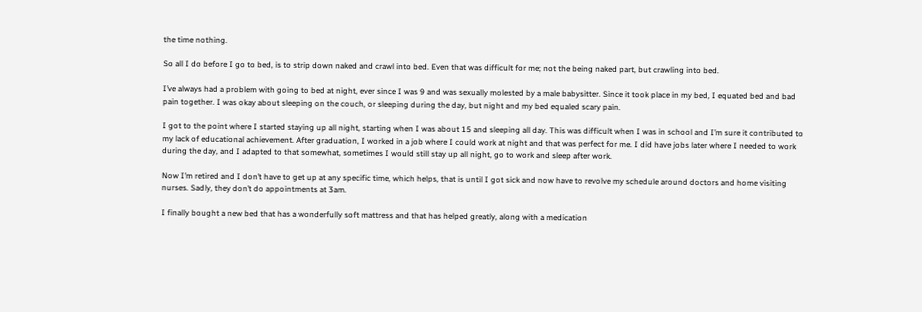the time nothing.

So all I do before I go to bed, is to strip down naked and crawl into bed. Even that was difficult for me; not the being naked part, but crawling into bed.

I’ve always had a problem with going to bed at night, ever since I was 9 and was sexually molested by a male babysitter. Since it took place in my bed, I equated bed and bad pain together. I was okay about sleeping on the couch, or sleeping during the day, but night and my bed equaled scary pain.

I got to the point where I started staying up all night, starting when I was about 15 and sleeping all day. This was difficult when I was in school and I’m sure it contributed to my lack of educational achievement. After graduation, I worked in a job where I could work at night and that was perfect for me. I did have jobs later where I needed to work during the day, and I adapted to that somewhat, sometimes I would still stay up all night, go to work and sleep after work.

Now I’m retired and I don’t have to get up at any specific time, which helps, that is until I got sick and now have to revolve my schedule around doctors and home visiting nurses. Sadly, they don’t do appointments at 3am.

I finally bought a new bed that has a wonderfully soft mattress and that has helped greatly, along with a medication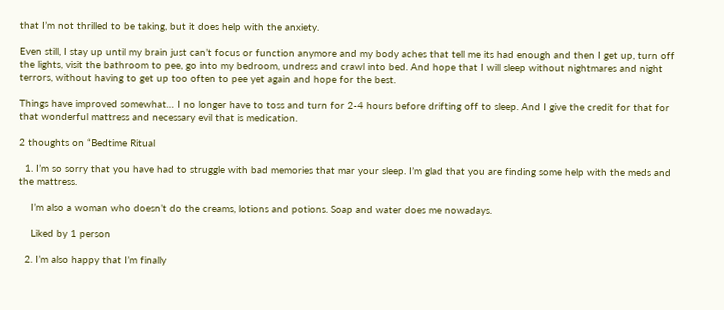that I’m not thrilled to be taking, but it does help with the anxiety.

Even still, I stay up until my brain just can’t focus or function anymore and my body aches that tell me its had enough and then I get up, turn off the lights, visit the bathroom to pee, go into my bedroom, undress and crawl into bed. And hope that I will sleep without nightmares and night terrors, without having to get up too often to pee yet again and hope for the best.

Things have improved somewhat… I no longer have to toss and turn for 2-4 hours before drifting off to sleep. And I give the credit for that for that wonderful mattress and necessary evil that is medication.

2 thoughts on “Bedtime Ritual

  1. I’m so sorry that you have had to struggle with bad memories that mar your sleep. I’m glad that you are finding some help with the meds and the mattress.

    I’m also a woman who doesn’t do the creams, lotions and potions. Soap and water does me nowadays.

    Liked by 1 person

  2. I’m also happy that I’m finally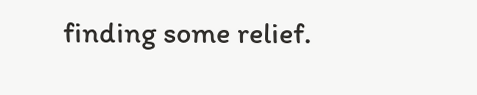finding some relief.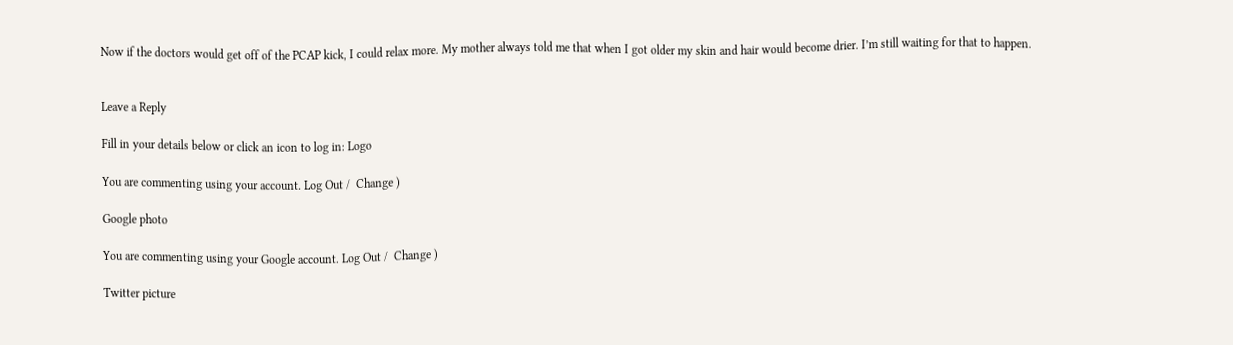Now if the doctors would get off of the PCAP kick, I could relax more. My mother always told me that when I got older my skin and hair would become drier. I’m still waiting for that to happen.


Leave a Reply

Fill in your details below or click an icon to log in: Logo

You are commenting using your account. Log Out /  Change )

Google photo

You are commenting using your Google account. Log Out /  Change )

Twitter picture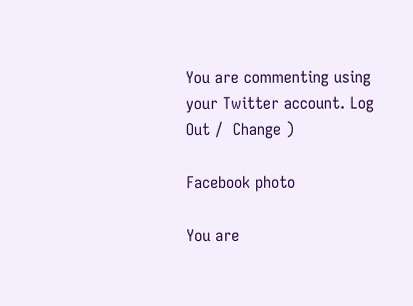You are commenting using your Twitter account. Log Out /  Change )

Facebook photo

You are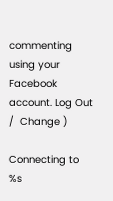commenting using your Facebook account. Log Out /  Change )

Connecting to %s